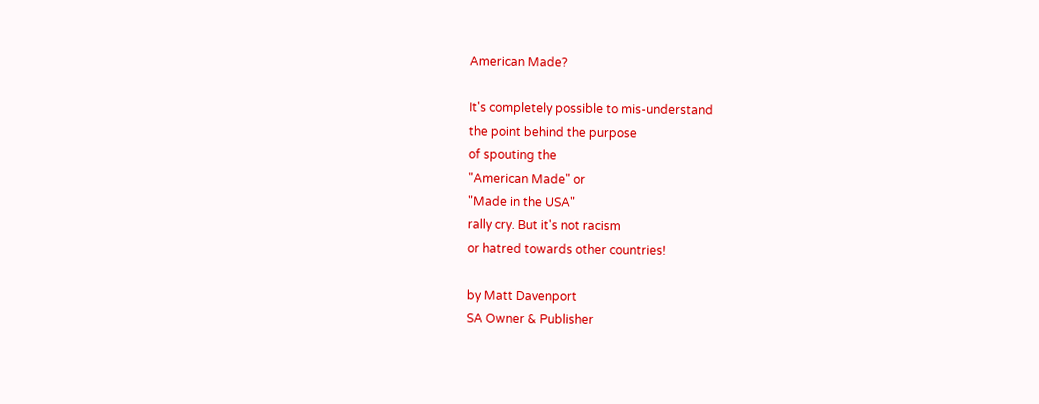American Made?

It's completely possible to mis-understand
the point behind the purpose
of spouting the
"American Made" or
"Made in the USA"
rally cry. But it's not racism
or hatred towards other countries!

by Matt Davenport
SA Owner & Publisher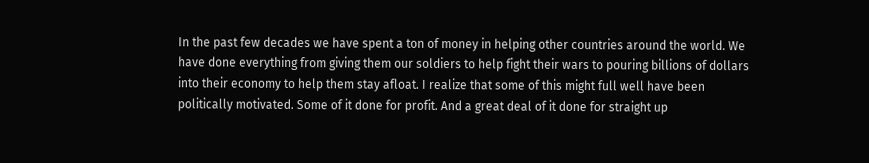In the past few decades we have spent a ton of money in helping other countries around the world. We have done everything from giving them our soldiers to help fight their wars to pouring billions of dollars into their economy to help them stay afloat. I realize that some of this might full well have been politically motivated. Some of it done for profit. And a great deal of it done for straight up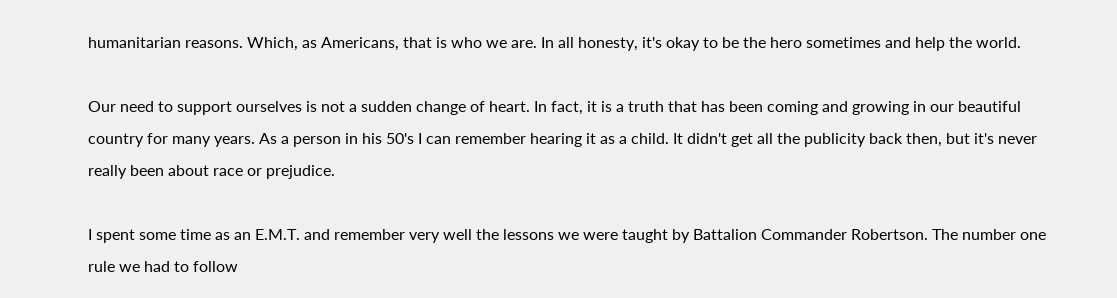humanitarian reasons. Which, as Americans, that is who we are. In all honesty, it's okay to be the hero sometimes and help the world.

Our need to support ourselves is not a sudden change of heart. In fact, it is a truth that has been coming and growing in our beautiful country for many years. As a person in his 50's I can remember hearing it as a child. It didn't get all the publicity back then, but it's never really been about race or prejudice.

I spent some time as an E.M.T. and remember very well the lessons we were taught by Battalion Commander Robertson. The number one rule we had to follow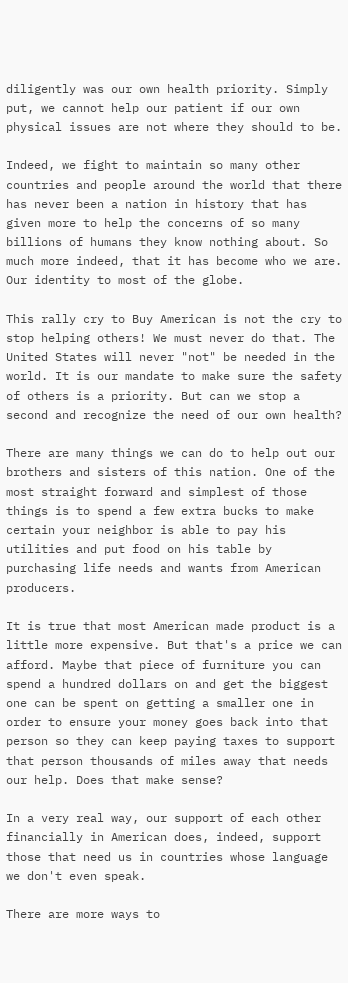diligently was our own health priority. Simply put, we cannot help our patient if our own physical issues are not where they should to be.

Indeed, we fight to maintain so many other countries and people around the world that there has never been a nation in history that has given more to help the concerns of so many billions of humans they know nothing about. So much more indeed, that it has become who we are. Our identity to most of the globe.

This rally cry to Buy American is not the cry to stop helping others! We must never do that. The United States will never "not" be needed in the world. It is our mandate to make sure the safety of others is a priority. But can we stop a second and recognize the need of our own health?

There are many things we can do to help out our brothers and sisters of this nation. One of the most straight forward and simplest of those things is to spend a few extra bucks to make certain your neighbor is able to pay his utilities and put food on his table by purchasing life needs and wants from American producers.

It is true that most American made product is a little more expensive. But that's a price we can afford. Maybe that piece of furniture you can spend a hundred dollars on and get the biggest one can be spent on getting a smaller one in order to ensure your money goes back into that person so they can keep paying taxes to support that person thousands of miles away that needs our help. Does that make sense?

In a very real way, our support of each other financially in American does, indeed, support those that need us in countries whose language we don't even speak.

There are more ways to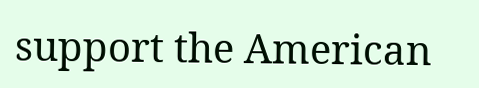support the American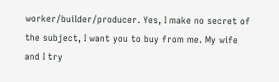worker/builder/producer. Yes, I make no secret of the subject, I want you to buy from me. My wife and I try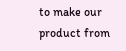to make our product from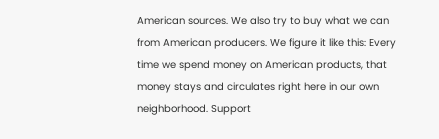American sources. We also try to buy what we can from American producers. We figure it like this: Every time we spend money on American products, that money stays and circulates right here in our own neighborhood. Support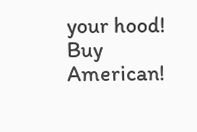your hood! Buy American!